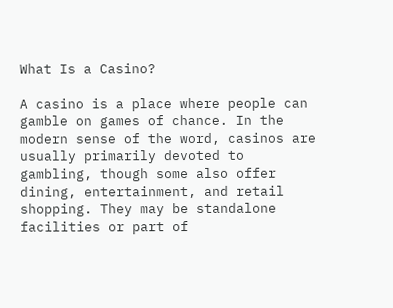What Is a Casino?

A casino is a place where people can gamble on games of chance. In the modern sense of the word, casinos are usually primarily devoted to gambling, though some also offer dining, entertainment, and retail shopping. They may be standalone facilities or part of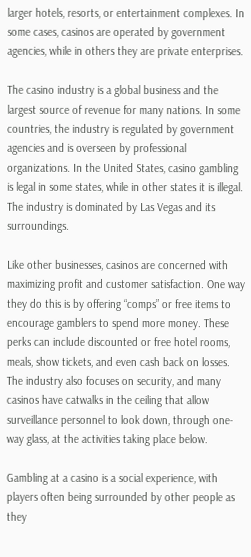larger hotels, resorts, or entertainment complexes. In some cases, casinos are operated by government agencies, while in others they are private enterprises.

The casino industry is a global business and the largest source of revenue for many nations. In some countries, the industry is regulated by government agencies and is overseen by professional organizations. In the United States, casino gambling is legal in some states, while in other states it is illegal. The industry is dominated by Las Vegas and its surroundings.

Like other businesses, casinos are concerned with maximizing profit and customer satisfaction. One way they do this is by offering “comps” or free items to encourage gamblers to spend more money. These perks can include discounted or free hotel rooms, meals, show tickets, and even cash back on losses. The industry also focuses on security, and many casinos have catwalks in the ceiling that allow surveillance personnel to look down, through one-way glass, at the activities taking place below.

Gambling at a casino is a social experience, with players often being surrounded by other people as they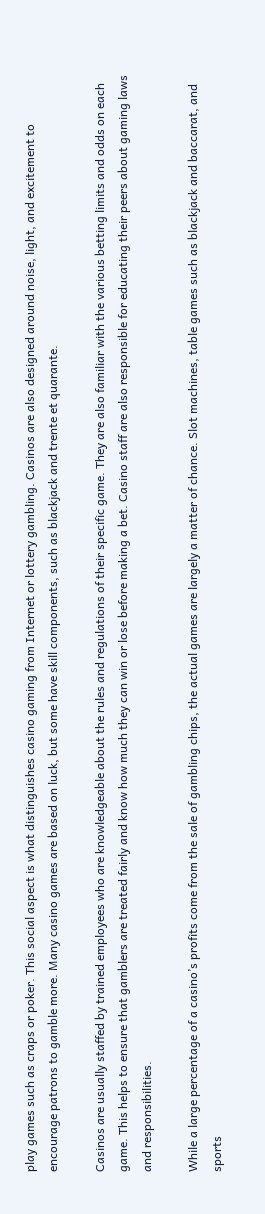play games such as craps or poker. This social aspect is what distinguishes casino gaming from Internet or lottery gambling. Casinos are also designed around noise, light, and excitement to encourage patrons to gamble more. Many casino games are based on luck, but some have skill components, such as blackjack and trente et quarante.

Casinos are usually staffed by trained employees who are knowledgeable about the rules and regulations of their specific game. They are also familiar with the various betting limits and odds on each game. This helps to ensure that gamblers are treated fairly and know how much they can win or lose before making a bet. Casino staff are also responsible for educating their peers about gaming laws and responsibilities.

While a large percentage of a casino’s profits come from the sale of gambling chips, the actual games are largely a matter of chance. Slot machines, table games such as blackjack and baccarat, and sports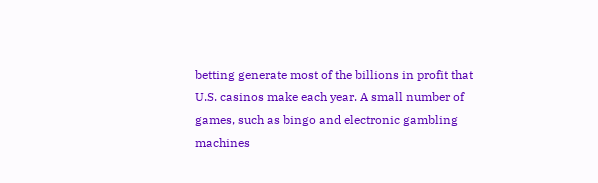betting generate most of the billions in profit that U.S. casinos make each year. A small number of games, such as bingo and electronic gambling machines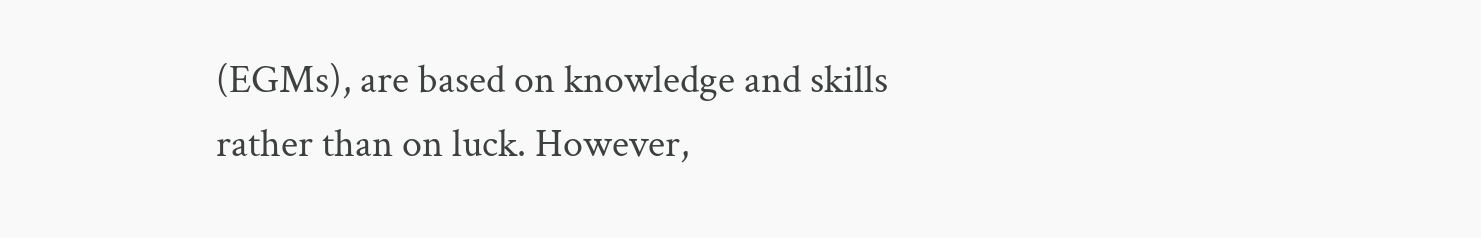(EGMs), are based on knowledge and skills rather than on luck. However,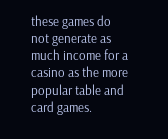these games do not generate as much income for a casino as the more popular table and card games.